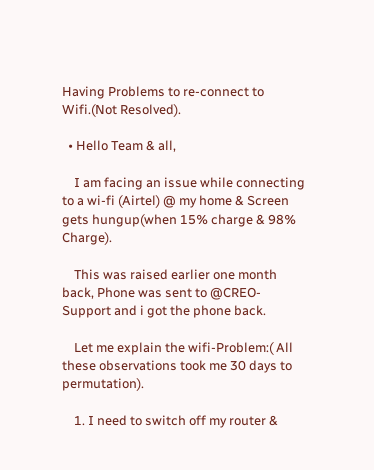Having Problems to re-connect to Wifi.(Not Resolved).

  • Hello Team & all,

    I am facing an issue while connecting to a wi-fi (Airtel) @ my home & Screen gets hungup(when 15% charge & 98% Charge).

    This was raised earlier one month back, Phone was sent to @CREO-Support and i got the phone back.

    Let me explain the wifi-Problem:( All these observations took me 30 days to permutation).

    1. I need to switch off my router &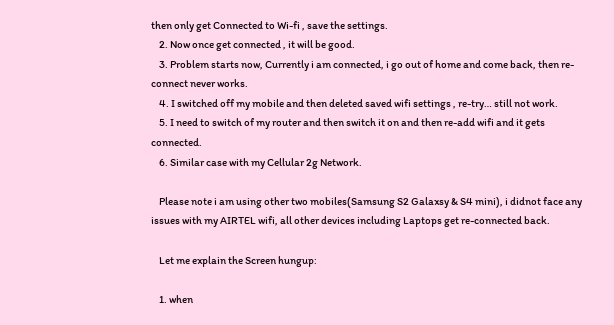then only get Connected to Wi-fi , save the settings.
    2. Now once get connected , it will be good.
    3. Problem starts now, Currently i am connected, i go out of home and come back, then re-connect never works.
    4. I switched off my mobile and then deleted saved wifi settings , re-try… still not work.
    5. I need to switch of my router and then switch it on and then re-add wifi and it gets connected.
    6. Similar case with my Cellular 2g Network.

    Please note i am using other two mobiles(Samsung S2 Galaxsy & S4 mini), i didnot face any issues with my AIRTEL wifi, all other devices including Laptops get re-connected back.

    Let me explain the Screen hungup:

    1. when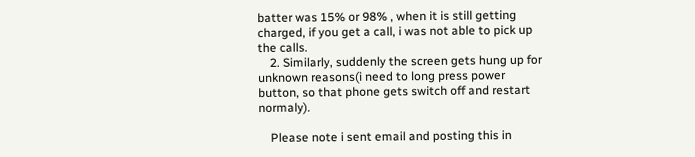batter was 15% or 98% , when it is still getting charged, if you get a call, i was not able to pick up the calls.
    2. Similarly, suddenly the screen gets hung up for unknown reasons(i need to long press power button, so that phone gets switch off and restart normaly).

    Please note i sent email and posting this in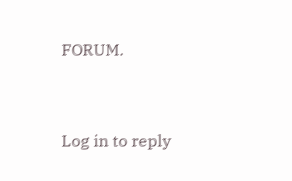FORUM.


Log in to reply